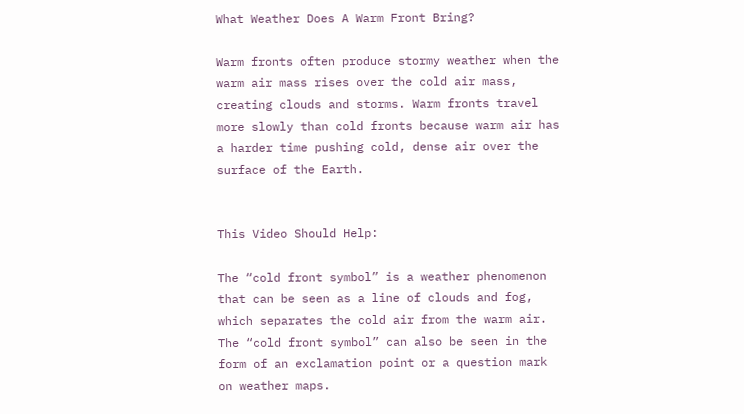What Weather Does A Warm Front Bring?

Warm fronts often produce stormy weather when the warm air mass rises over the cold air mass, creating clouds and storms. Warm fronts travel more slowly than cold fronts because warm air has a harder time pushing cold, dense air over the surface of the Earth.


This Video Should Help:

The “cold front symbol” is a weather phenomenon that can be seen as a line of clouds and fog, which separates the cold air from the warm air. The “cold front symbol” can also be seen in the form of an exclamation point or a question mark on weather maps.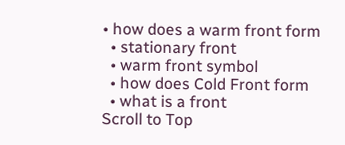• how does a warm front form
  • stationary front
  • warm front symbol
  • how does Cold Front form
  • what is a front
Scroll to Top